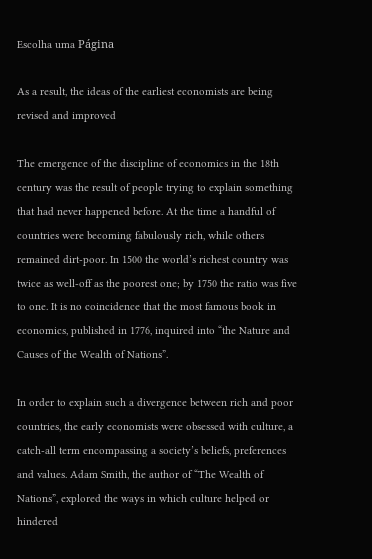Escolha uma Página

As a result, the ideas of the earliest economists are being revised and improved

The emergence of the discipline of economics in the 18th century was the result of people trying to explain something that had never happened before. At the time a handful of countries were becoming fabulously rich, while others remained dirt-poor. In 1500 the world’s richest country was twice as well-off as the poorest one; by 1750 the ratio was five to one. It is no coincidence that the most famous book in economics, published in 1776, inquired into “the Nature and Causes of the Wealth of Nations”.

In order to explain such a divergence between rich and poor countries, the early economists were obsessed with culture, a catch-all term encompassing a society’s beliefs, preferences and values. Adam Smith, the author of “The Wealth of Nations”, explored the ways in which culture helped or hindered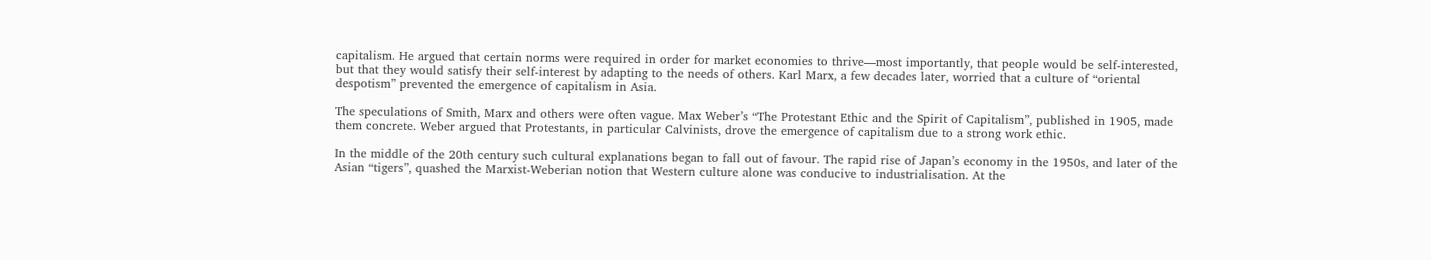capitalism. He argued that certain norms were required in order for market economies to thrive—most importantly, that people would be self-interested, but that they would satisfy their self-interest by adapting to the needs of others. Karl Marx, a few decades later, worried that a culture of “oriental despotism” prevented the emergence of capitalism in Asia.

The speculations of Smith, Marx and others were often vague. Max Weber’s “The Protestant Ethic and the Spirit of Capitalism”, published in 1905, made them concrete. Weber argued that Protestants, in particular Calvinists, drove the emergence of capitalism due to a strong work ethic.

In the middle of the 20th century such cultural explanations began to fall out of favour. The rapid rise of Japan’s economy in the 1950s, and later of the Asian “tigers”, quashed the Marxist-Weberian notion that Western culture alone was conducive to industrialisation. At the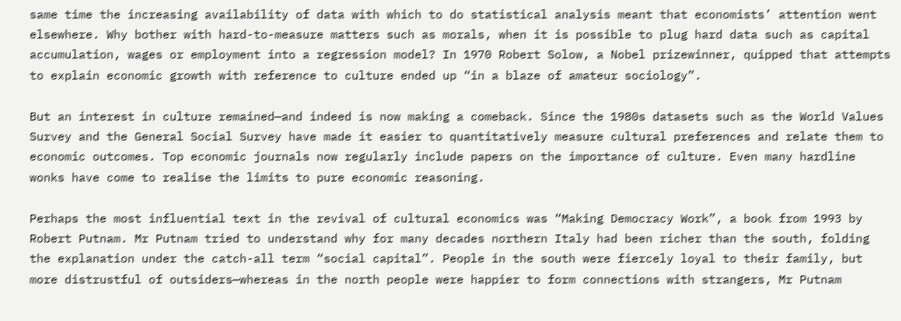same time the increasing availability of data with which to do statistical analysis meant that economists’ attention went elsewhere. Why bother with hard-to-measure matters such as morals, when it is possible to plug hard data such as capital accumulation, wages or employment into a regression model? In 1970 Robert Solow, a Nobel prizewinner, quipped that attempts to explain economic growth with reference to culture ended up “in a blaze of amateur sociology”.

But an interest in culture remained—and indeed is now making a comeback. Since the 1980s datasets such as the World Values Survey and the General Social Survey have made it easier to quantitatively measure cultural preferences and relate them to economic outcomes. Top economic journals now regularly include papers on the importance of culture. Even many hardline wonks have come to realise the limits to pure economic reasoning.

Perhaps the most influential text in the revival of cultural economics was “Making Democracy Work”, a book from 1993 by Robert Putnam. Mr Putnam tried to understand why for many decades northern Italy had been richer than the south, folding the explanation under the catch-all term “social capital”. People in the south were fiercely loyal to their family, but more distrustful of outsiders—whereas in the north people were happier to form connections with strangers, Mr Putnam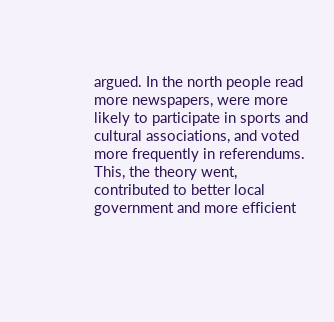argued. In the north people read more newspapers, were more likely to participate in sports and cultural associations, and voted more frequently in referendums. This, the theory went, contributed to better local government and more efficient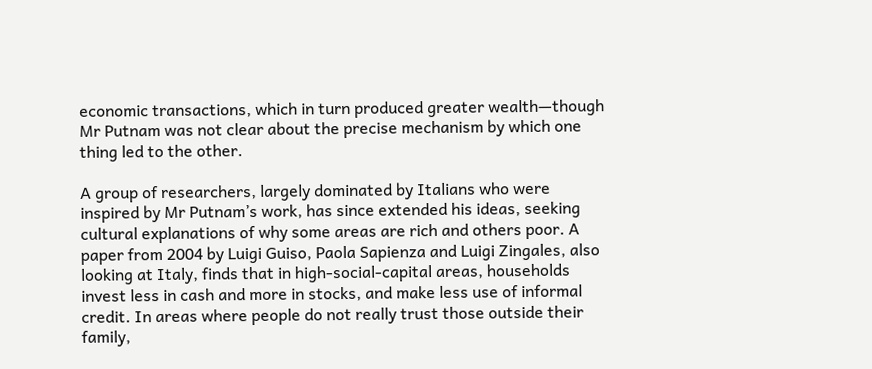economic transactions, which in turn produced greater wealth—though Mr Putnam was not clear about the precise mechanism by which one thing led to the other.

A group of researchers, largely dominated by Italians who were inspired by Mr Putnam’s work, has since extended his ideas, seeking cultural explanations of why some areas are rich and others poor. A paper from 2004 by Luigi Guiso, Paola Sapienza and Luigi Zingales, also looking at Italy, finds that in high-social-capital areas, households invest less in cash and more in stocks, and make less use of informal credit. In areas where people do not really trust those outside their family,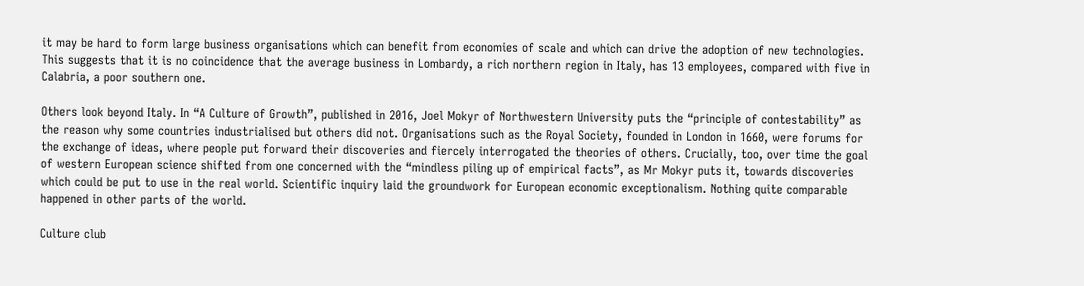it may be hard to form large business organisations which can benefit from economies of scale and which can drive the adoption of new technologies. This suggests that it is no coincidence that the average business in Lombardy, a rich northern region in Italy, has 13 employees, compared with five in Calabria, a poor southern one.

Others look beyond Italy. In “A Culture of Growth”, published in 2016, Joel Mokyr of Northwestern University puts the “principle of contestability” as the reason why some countries industrialised but others did not. Organisations such as the Royal Society, founded in London in 1660, were forums for the exchange of ideas, where people put forward their discoveries and fiercely interrogated the theories of others. Crucially, too, over time the goal of western European science shifted from one concerned with the “mindless piling up of empirical facts”, as Mr Mokyr puts it, towards discoveries which could be put to use in the real world. Scientific inquiry laid the groundwork for European economic exceptionalism. Nothing quite comparable happened in other parts of the world.

Culture club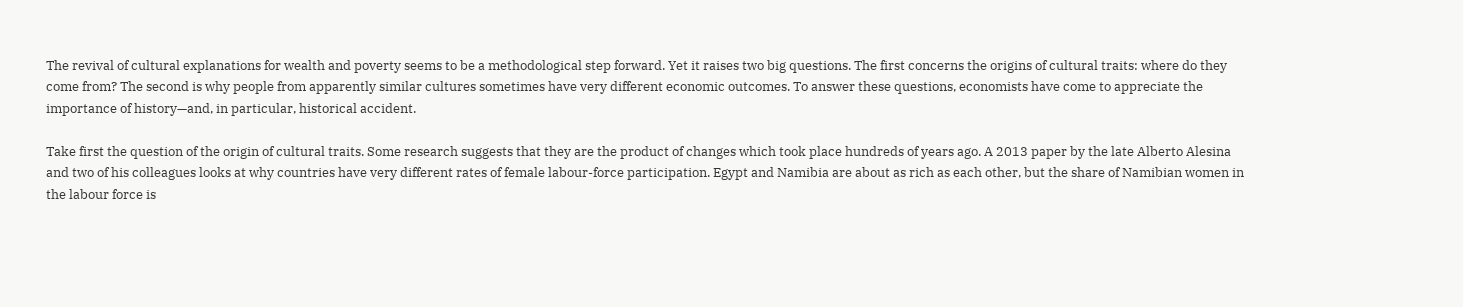The revival of cultural explanations for wealth and poverty seems to be a methodological step forward. Yet it raises two big questions. The first concerns the origins of cultural traits: where do they come from? The second is why people from apparently similar cultures sometimes have very different economic outcomes. To answer these questions, economists have come to appreciate the importance of history—and, in particular, historical accident.

Take first the question of the origin of cultural traits. Some research suggests that they are the product of changes which took place hundreds of years ago. A 2013 paper by the late Alberto Alesina and two of his colleagues looks at why countries have very different rates of female labour-force participation. Egypt and Namibia are about as rich as each other, but the share of Namibian women in the labour force is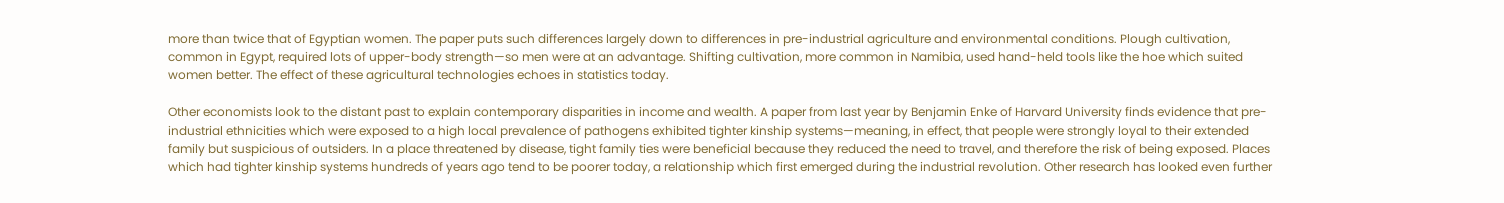more than twice that of Egyptian women. The paper puts such differences largely down to differences in pre-industrial agriculture and environmental conditions. Plough cultivation, common in Egypt, required lots of upper-body strength—so men were at an advantage. Shifting cultivation, more common in Namibia, used hand-held tools like the hoe which suited women better. The effect of these agricultural technologies echoes in statistics today.

Other economists look to the distant past to explain contemporary disparities in income and wealth. A paper from last year by Benjamin Enke of Harvard University finds evidence that pre-industrial ethnicities which were exposed to a high local prevalence of pathogens exhibited tighter kinship systems—meaning, in effect, that people were strongly loyal to their extended family but suspicious of outsiders. In a place threatened by disease, tight family ties were beneficial because they reduced the need to travel, and therefore the risk of being exposed. Places which had tighter kinship systems hundreds of years ago tend to be poorer today, a relationship which first emerged during the industrial revolution. Other research has looked even further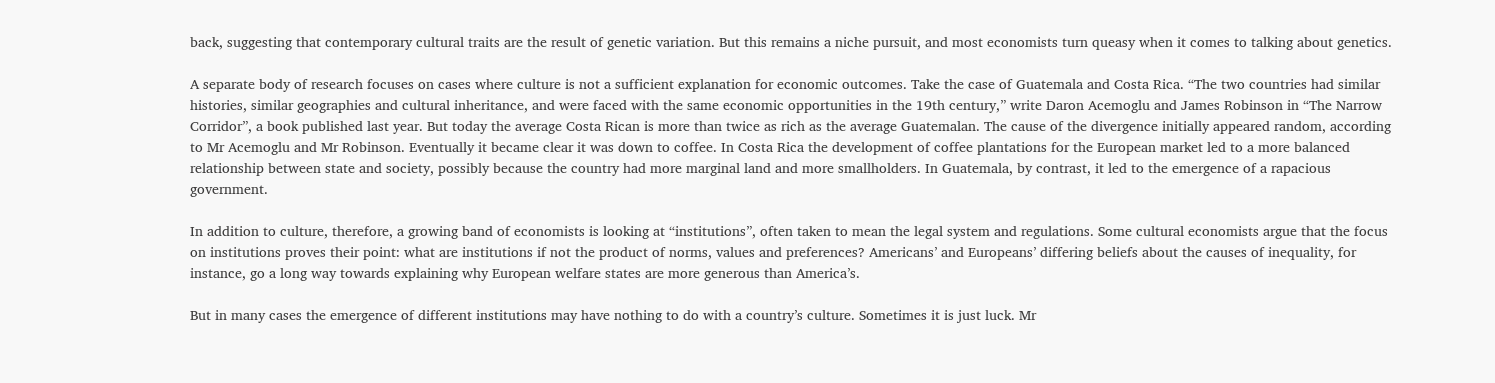back, suggesting that contemporary cultural traits are the result of genetic variation. But this remains a niche pursuit, and most economists turn queasy when it comes to talking about genetics.

A separate body of research focuses on cases where culture is not a sufficient explanation for economic outcomes. Take the case of Guatemala and Costa Rica. “The two countries had similar histories, similar geographies and cultural inheritance, and were faced with the same economic opportunities in the 19th century,” write Daron Acemoglu and James Robinson in “The Narrow Corridor”, a book published last year. But today the average Costa Rican is more than twice as rich as the average Guatemalan. The cause of the divergence initially appeared random, according to Mr Acemoglu and Mr Robinson. Eventually it became clear it was down to coffee. In Costa Rica the development of coffee plantations for the European market led to a more balanced relationship between state and society, possibly because the country had more marginal land and more smallholders. In Guatemala, by contrast, it led to the emergence of a rapacious government.

In addition to culture, therefore, a growing band of economists is looking at “institutions”, often taken to mean the legal system and regulations. Some cultural economists argue that the focus on institutions proves their point: what are institutions if not the product of norms, values and preferences? Americans’ and Europeans’ differing beliefs about the causes of inequality, for instance, go a long way towards explaining why European welfare states are more generous than America’s.

But in many cases the emergence of different institutions may have nothing to do with a country’s culture. Sometimes it is just luck. Mr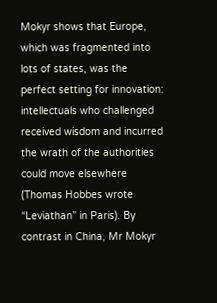Mokyr shows that Europe, which was fragmented into lots of states, was the perfect setting for innovation: intellectuals who challenged received wisdom and incurred the wrath of the authorities could move elsewhere (Thomas Hobbes wrote “Leviathan” in Paris). By contrast in China, Mr Mokyr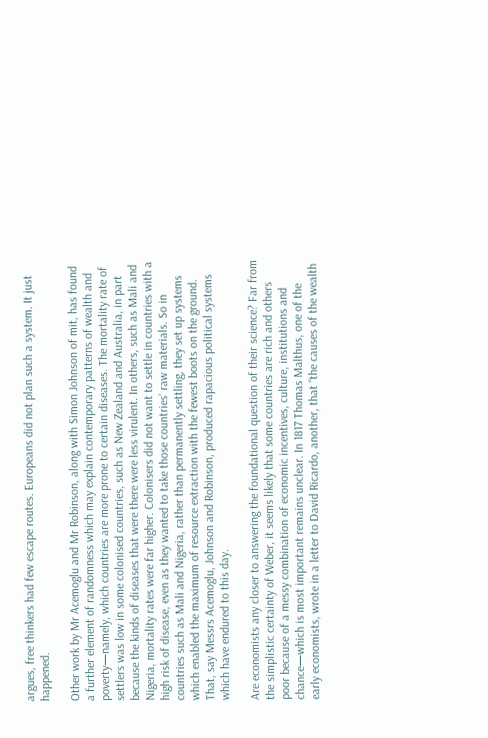argues, free thinkers had few escape routes. Europeans did not plan such a system. It just happened.

Other work by Mr Acemoglu and Mr Robinson, along with Simon Johnson of mit, has found a further element of randomness which may explain contemporary patterns of wealth and poverty—namely, which countries are more prone to certain diseases. The mortality rate of settlers was low in some colonised countries, such as New Zealand and Australia, in part because the kinds of diseases that were there were less virulent. In others, such as Mali and Nigeria, mortality rates were far higher. Colonisers did not want to settle in countries with a high risk of disease, even as they wanted to take those countries’ raw materials. So in countries such as Mali and Nigeria, rather than permanently settling, they set up systems which enabled the maximum of resource extraction with the fewest boots on the ground. That, say Messrs Acemoglu, Johnson and Robinson, produced rapacious political systems which have endured to this day.

Are economists any closer to answering the foundational question of their science? Far from the simplistic certainty of Weber, it seems likely that some countries are rich and others poor because of a messy combination of economic incentives, culture, institutions and chance—which is most important remains unclear. In 1817 Thomas Malthus, one of the early economists, wrote in a letter to David Ricardo, another, that “the causes of the wealth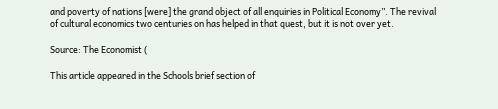and poverty of nations [were] the grand object of all enquiries in Political Economy”. The revival of cultural economics two centuries on has helped in that quest, but it is not over yet.

Source: The Economist (

This article appeared in the Schools brief section of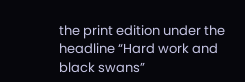the print edition under the headline “Hard work and black swans”